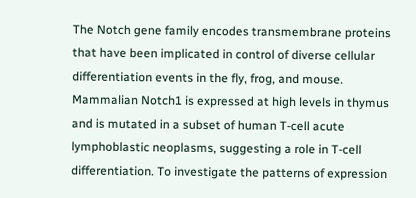The Notch gene family encodes transmembrane proteins that have been implicated in control of diverse cellular differentiation events in the fly, frog, and mouse. Mammalian Notch1 is expressed at high levels in thymus and is mutated in a subset of human T-cell acute lymphoblastic neoplasms, suggesting a role in T-cell differentiation. To investigate the patterns of expression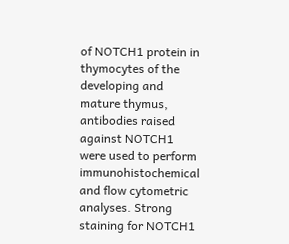of NOTCH1 protein in thymocytes of the developing and mature thymus, antibodies raised against NOTCH1 were used to perform immunohistochemical and flow cytometric analyses. Strong staining for NOTCH1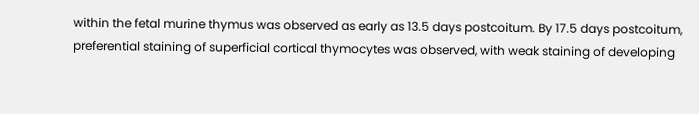within the fetal murine thymus was observed as early as 13.5 days postcoitum. By 17.5 days postcoitum, preferential staining of superficial cortical thymocytes was observed, with weak staining of developing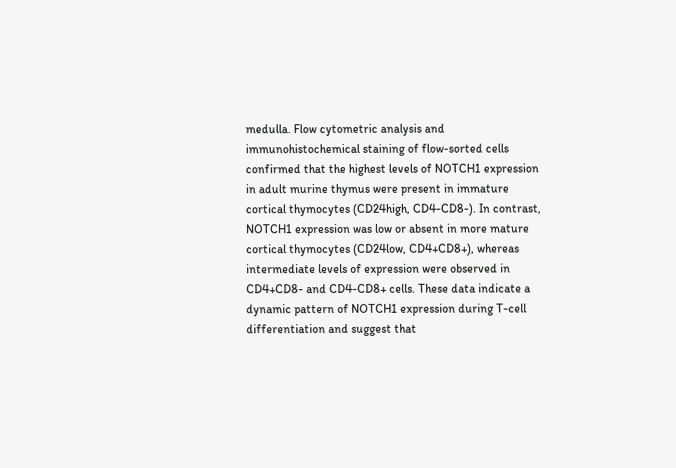medulla. Flow cytometric analysis and immunohistochemical staining of flow-sorted cells confirmed that the highest levels of NOTCH1 expression in adult murine thymus were present in immature cortical thymocytes (CD24high, CD4-CD8-). In contrast, NOTCH1 expression was low or absent in more mature cortical thymocytes (CD24low, CD4+CD8+), whereas intermediate levels of expression were observed in CD4+CD8- and CD4-CD8+ cells. These data indicate a dynamic pattern of NOTCH1 expression during T-cell differentiation and suggest that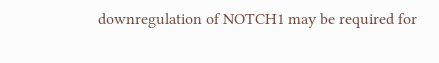downregulation of NOTCH1 may be required for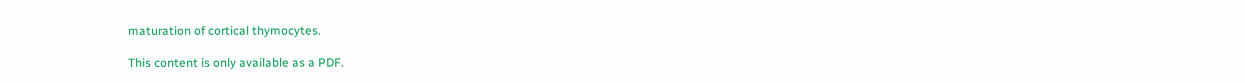maturation of cortical thymocytes.

This content is only available as a PDF.